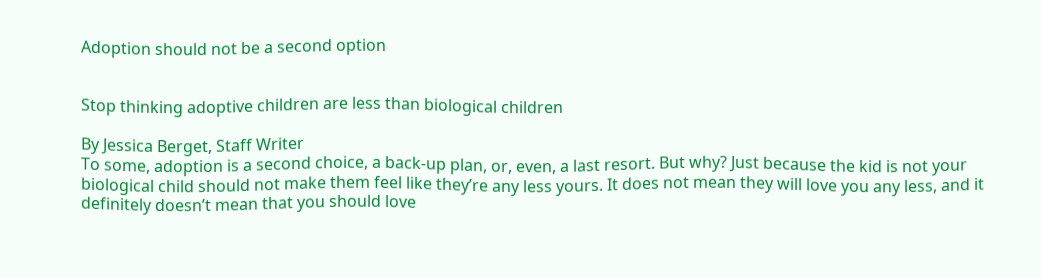Adoption should not be a second option


Stop thinking adoptive children are less than biological children

By Jessica Berget, Staff Writer
To some, adoption is a second choice, a back-up plan, or, even, a last resort. But why? Just because the kid is not your biological child should not make them feel like they’re any less yours. It does not mean they will love you any less, and it definitely doesn’t mean that you should love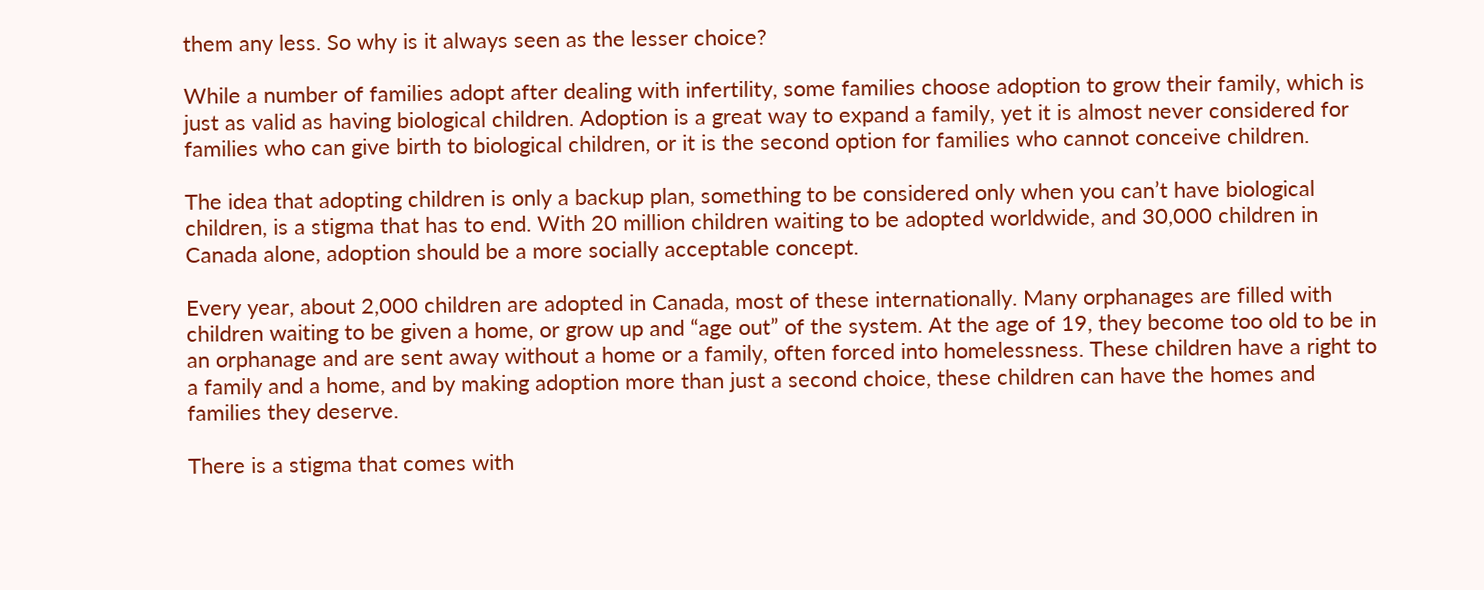them any less. So why is it always seen as the lesser choice?

While a number of families adopt after dealing with infertility, some families choose adoption to grow their family, which is just as valid as having biological children. Adoption is a great way to expand a family, yet it is almost never considered for families who can give birth to biological children, or it is the second option for families who cannot conceive children.

The idea that adopting children is only a backup plan, something to be considered only when you can’t have biological children, is a stigma that has to end. With 20 million children waiting to be adopted worldwide, and 30,000 children in Canada alone, adoption should be a more socially acceptable concept.

Every year, about 2,000 children are adopted in Canada, most of these internationally. Many orphanages are filled with children waiting to be given a home, or grow up and “age out” of the system. At the age of 19, they become too old to be in an orphanage and are sent away without a home or a family, often forced into homelessness. These children have a right to a family and a home, and by making adoption more than just a second choice, these children can have the homes and families they deserve.

There is a stigma that comes with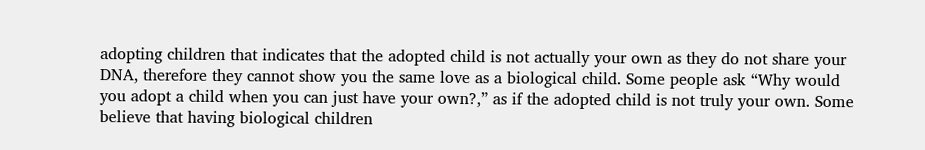adopting children that indicates that the adopted child is not actually your own as they do not share your DNA, therefore they cannot show you the same love as a biological child. Some people ask “Why would you adopt a child when you can just have your own?,” as if the adopted child is not truly your own. Some believe that having biological children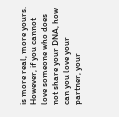is more real, more yours. However, if you cannot love someone who does not share your DNA, how can you love your partner, your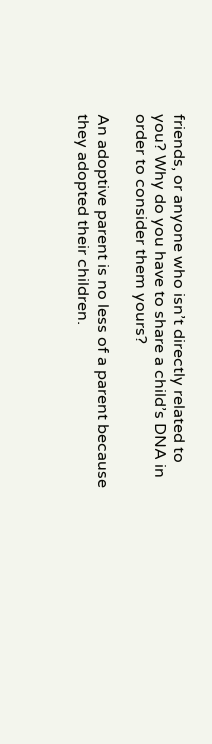friends, or anyone who isn’t directly related to you? Why do you have to share a child’s DNA in order to consider them yours?

An adoptive parent is no less of a parent because they adopted their children.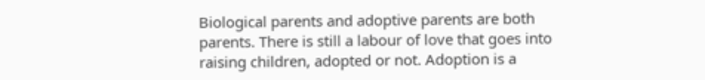Biological parents and adoptive parents are both parents. There is still a labour of love that goes into raising children, adopted or not. Adoption is a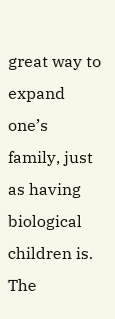great way to expand one’s family, just as having biological children is. The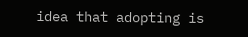idea that adopting is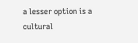a lesser option is a cultural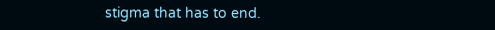stigma that has to end.